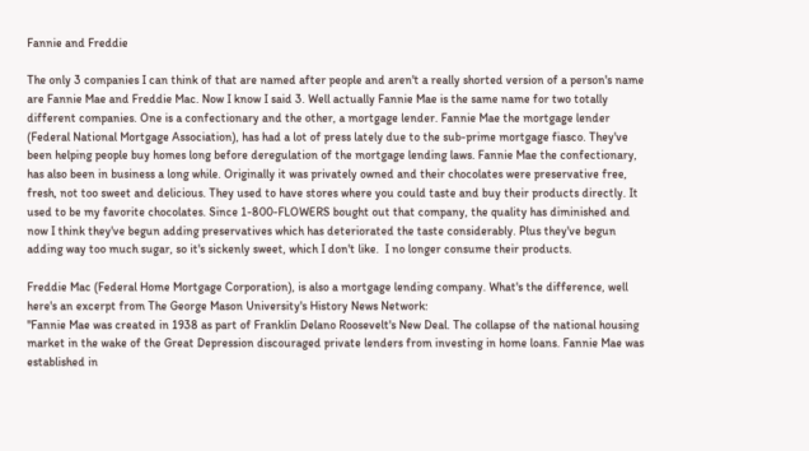Fannie and Freddie

The only 3 companies I can think of that are named after people and aren't a really shorted version of a person's name are Fannie Mae and Freddie Mac. Now I know I said 3. Well actually Fannie Mae is the same name for two totally different companies. One is a confectionary and the other, a mortgage lender. Fannie Mae the mortgage lender (Federal National Mortgage Association), has had a lot of press lately due to the sub-prime mortgage fiasco. They've been helping people buy homes long before deregulation of the mortgage lending laws. Fannie Mae the confectionary, has also been in business a long while. Originally it was privately owned and their chocolates were preservative free, fresh, not too sweet and delicious. They used to have stores where you could taste and buy their products directly. It used to be my favorite chocolates. Since 1-800-FLOWERS bought out that company, the quality has diminished and now I think they've begun adding preservatives which has deteriorated the taste considerably. Plus they've begun adding way too much sugar, so it's sickenly sweet, which I don't like.  I no longer consume their products.

Freddie Mac (Federal Home Mortgage Corporation), is also a mortgage lending company. What's the difference, well here's an excerpt from The George Mason University's History News Network:
"Fannie Mae was created in 1938 as part of Franklin Delano Roosevelt's New Deal. The collapse of the national housing market in the wake of the Great Depression discouraged private lenders from investing in home loans. Fannie Mae was established in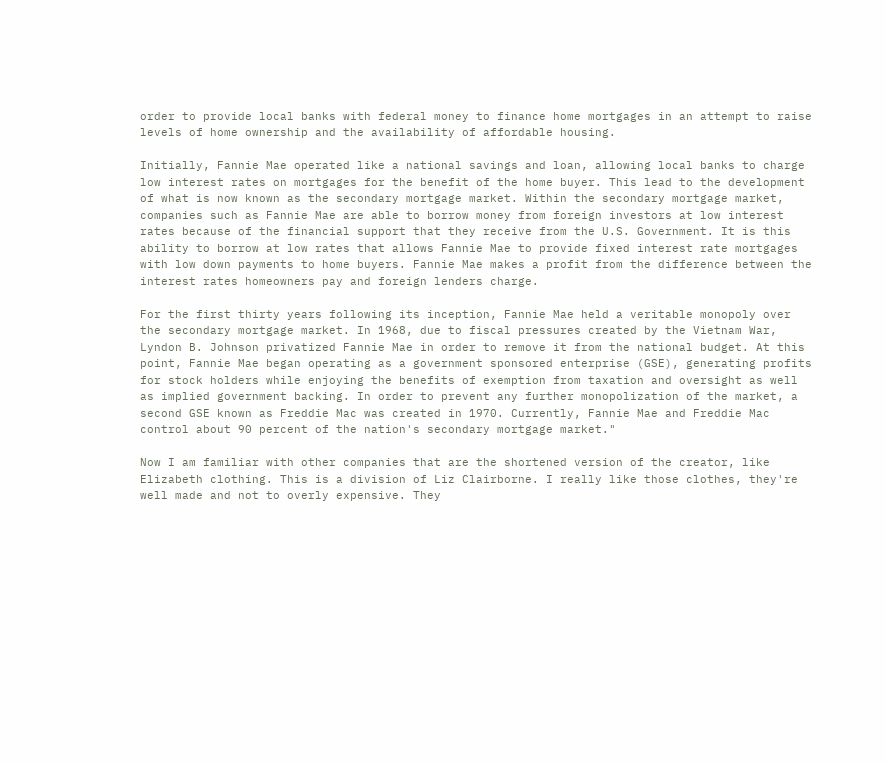order to provide local banks with federal money to finance home mortgages in an attempt to raise levels of home ownership and the availability of affordable housing.

Initially, Fannie Mae operated like a national savings and loan, allowing local banks to charge low interest rates on mortgages for the benefit of the home buyer. This lead to the development of what is now known as the secondary mortgage market. Within the secondary mortgage market, companies such as Fannie Mae are able to borrow money from foreign investors at low interest rates because of the financial support that they receive from the U.S. Government. It is this ability to borrow at low rates that allows Fannie Mae to provide fixed interest rate mortgages with low down payments to home buyers. Fannie Mae makes a profit from the difference between the interest rates homeowners pay and foreign lenders charge.

For the first thirty years following its inception, Fannie Mae held a veritable monopoly over the secondary mortgage market. In 1968, due to fiscal pressures created by the Vietnam War, Lyndon B. Johnson privatized Fannie Mae in order to remove it from the national budget. At this point, Fannie Mae began operating as a government sponsored enterprise (GSE), generating profits for stock holders while enjoying the benefits of exemption from taxation and oversight as well as implied government backing. In order to prevent any further monopolization of the market, a second GSE known as Freddie Mac was created in 1970. Currently, Fannie Mae and Freddie Mac control about 90 percent of the nation's secondary mortgage market."

Now I am familiar with other companies that are the shortened version of the creator, like Elizabeth clothing. This is a division of Liz Clairborne. I really like those clothes, they're well made and not to overly expensive. They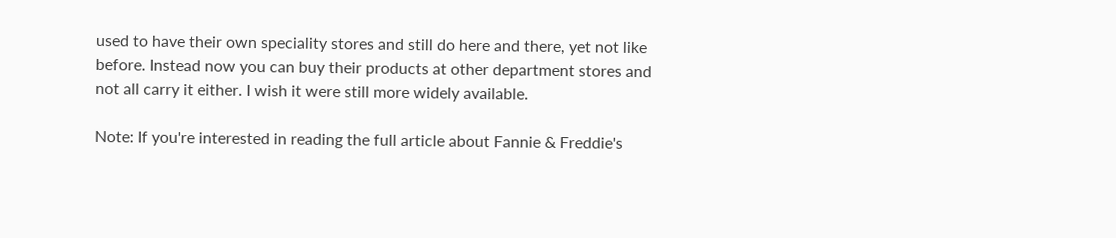used to have their own speciality stores and still do here and there, yet not like before. Instead now you can buy their products at other department stores and not all carry it either. I wish it were still more widely available.

Note: If you're interested in reading the full article about Fannie & Freddie's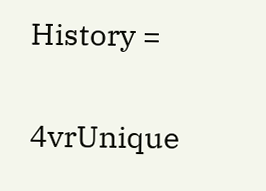History =

4vrUnique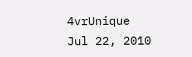4vrUnique
Jul 22, 2010